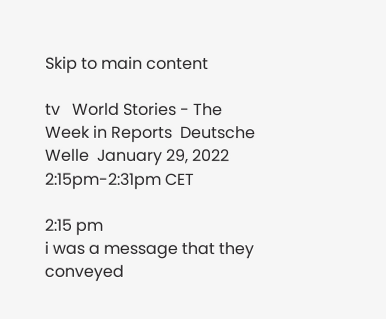Skip to main content

tv   World Stories - The Week in Reports  Deutsche Welle  January 29, 2022 2:15pm-2:31pm CET

2:15 pm
i was a message that they conveyed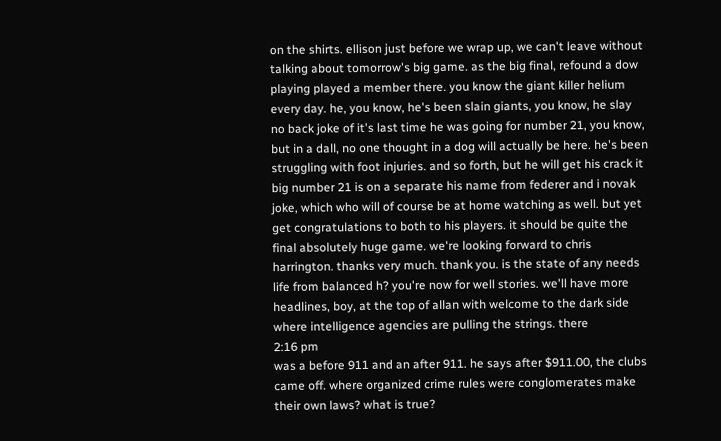on the shirts. ellison just before we wrap up, we can't leave without talking about tomorrow's big game. as the big final, refound a dow playing played a member there. you know the giant killer helium every day. he, you know, he's been slain giants, you know, he slay no back joke of it's last time he was going for number 21, you know, but in a dall, no one thought in a dog will actually be here. he's been struggling with foot injuries. and so forth, but he will get his crack it big number 21 is on a separate his name from federer and i novak joke, which who will of course be at home watching as well. but yet get congratulations to both to his players. it should be quite the final absolutely huge game. we're looking forward to chris harrington. thanks very much. thank you. is the state of any needs life from balanced h? you're now for well stories. we'll have more headlines, boy, at the top of allan with welcome to the dark side where intelligence agencies are pulling the strings. there
2:16 pm
was a before 911 and an after 911. he says after $911.00, the clubs came off. where organized crime rules were conglomerates make their own laws? what is true?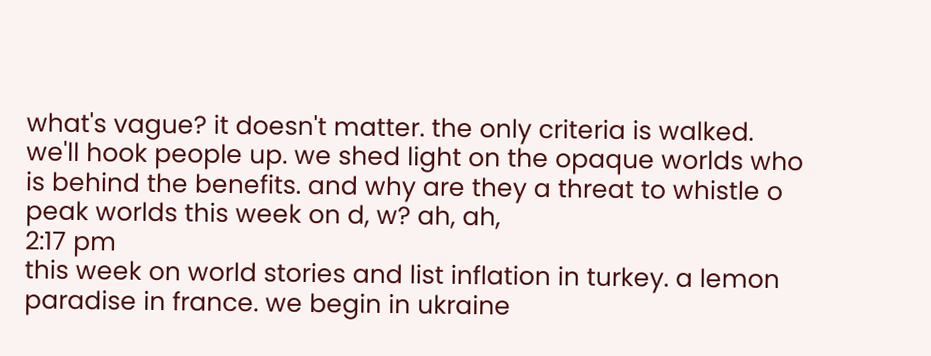what's vague? it doesn't matter. the only criteria is walked. we'll hook people up. we shed light on the opaque worlds who is behind the benefits. and why are they a threat to whistle o peak worlds this week on d, w? ah, ah,
2:17 pm
this week on world stories and list inflation in turkey. a lemon paradise in france. we begin in ukraine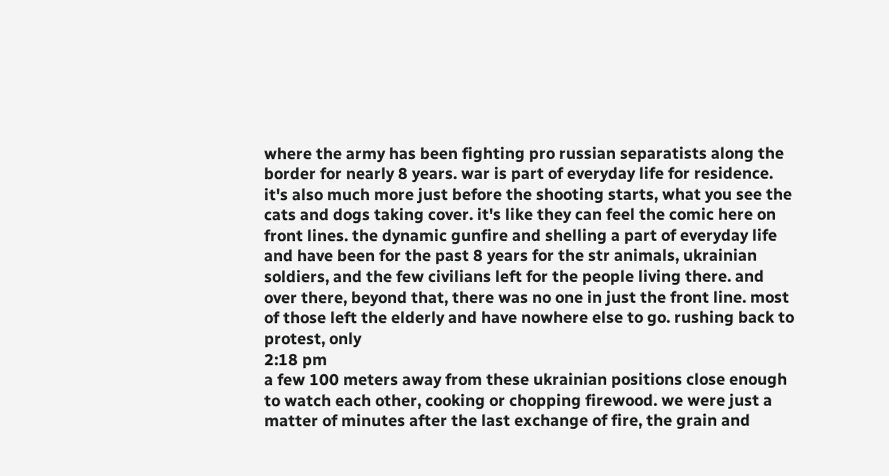where the army has been fighting pro russian separatists along the border for nearly 8 years. war is part of everyday life for residence. it's also much more just before the shooting starts, what you see the cats and dogs taking cover. it's like they can feel the comic here on front lines. the dynamic gunfire and shelling a part of everyday life and have been for the past 8 years for the str animals, ukrainian soldiers, and the few civilians left for the people living there. and over there, beyond that, there was no one in just the front line. most of those left the elderly and have nowhere else to go. rushing back to protest, only
2:18 pm
a few 100 meters away from these ukrainian positions close enough to watch each other, cooking or chopping firewood. we were just a matter of minutes after the last exchange of fire, the grain and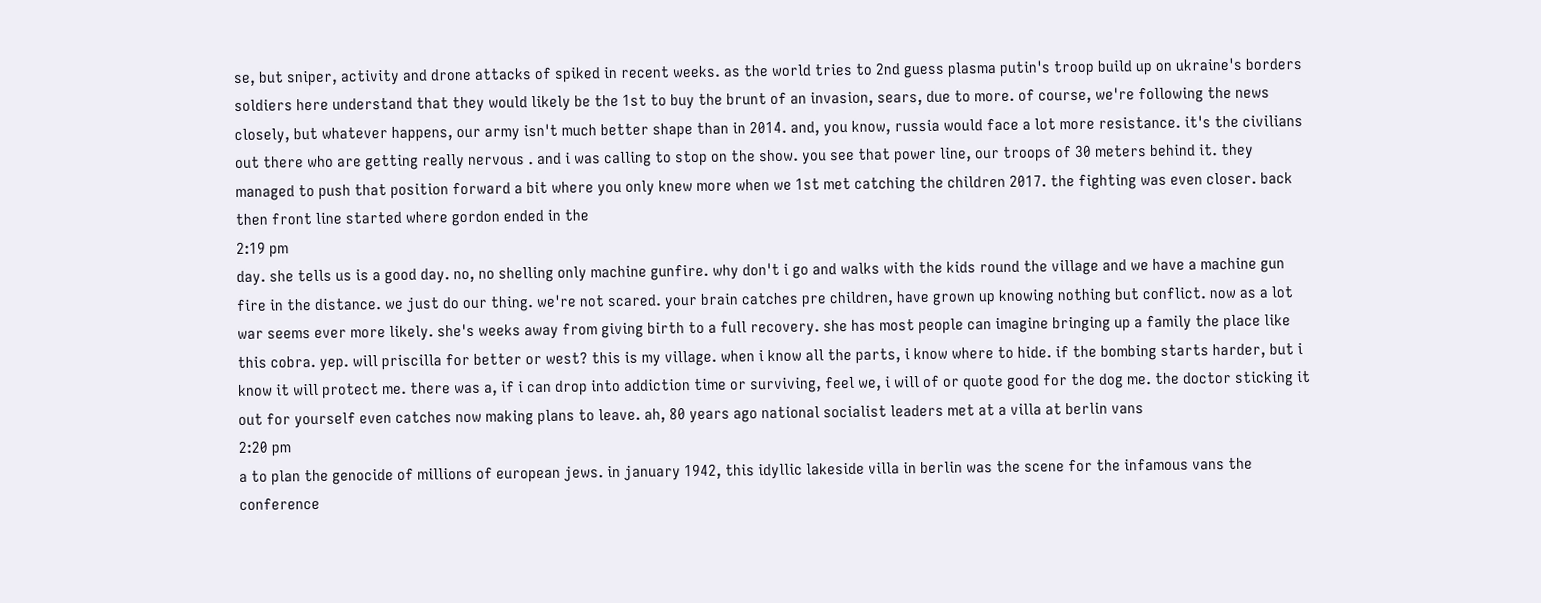se, but sniper, activity and drone attacks of spiked in recent weeks. as the world tries to 2nd guess plasma putin's troop build up on ukraine's borders soldiers here understand that they would likely be the 1st to buy the brunt of an invasion, sears, due to more. of course, we're following the news closely, but whatever happens, our army isn't much better shape than in 2014. and, you know, russia would face a lot more resistance. it's the civilians out there who are getting really nervous . and i was calling to stop on the show. you see that power line, our troops of 30 meters behind it. they managed to push that position forward a bit where you only knew more when we 1st met catching the children 2017. the fighting was even closer. back then front line started where gordon ended in the
2:19 pm
day. she tells us is a good day. no, no shelling only machine gunfire. why don't i go and walks with the kids round the village and we have a machine gun fire in the distance. we just do our thing. we're not scared. your brain catches pre children, have grown up knowing nothing but conflict. now as a lot war seems ever more likely. she's weeks away from giving birth to a full recovery. she has most people can imagine bringing up a family the place like this cobra. yep. will priscilla for better or west? this is my village. when i know all the parts, i know where to hide. if the bombing starts harder, but i know it will protect me. there was a, if i can drop into addiction time or surviving, feel we, i will of or quote good for the dog me. the doctor sticking it out for yourself even catches now making plans to leave. ah, 80 years ago national socialist leaders met at a villa at berlin vans
2:20 pm
a to plan the genocide of millions of european jews. in january 1942, this idyllic lakeside villa in berlin was the scene for the infamous vans the conference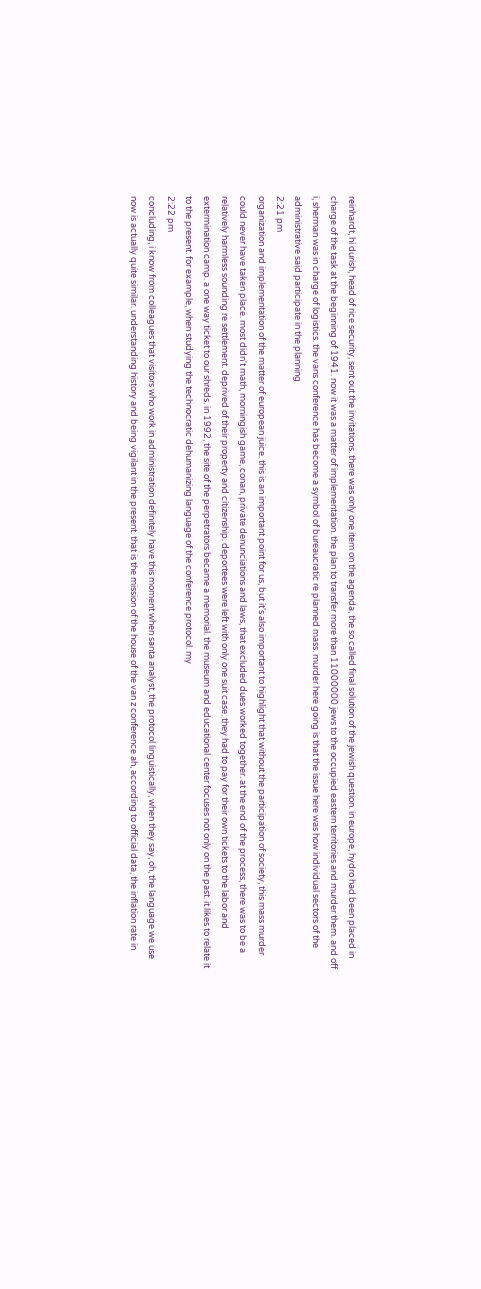reinhardt, hi durish, head of rice security, sent out the invitations. there was only one item on the agenda, the so called final solution of the jewish question. in europe, hydro had been placed in charge of the task at the beginning of 1941. now it was a matter of implementation. the plan to transfer more than 11000000 jews to the occupied eastern territories and murder them. and off i, sherman was in charge of logistics. the vans conference has become a symbol of bureaucratic re planned mass. murder here going is that the issue here was how individual sectors of the administrative said participate in the planning
2:21 pm
organization and implementation of the matter of european juice. this is an important point for us, but it's also important to highlight that without the participation of society, this mass murder could never have taken place. most didn't math, morningish game, conan, private denunciations and laws, that excluded dues worked together. at the end of the process, there was to be a relatively harmless sounding re settlement. deprived of their property and citizenship. deportees were left with only one suit case. they had to pay for their own tickets to the labor and extermination camp. a one way ticket to our shreds. in 1992, the site of the perpetrators became a memorial. the museum and educational center focuses not only on the past. it likes to relate it to the present. for example, when studying the technocratic dehumanizing language of the conference protocol. my
2:22 pm
concluding, i know from colleagues that visitors who work in administration definitely have this moment when santa analyst, the protocol linguistically, when they say, oh, the language we use now is actually quite similar. understanding history and being vigilant in the present. that is the mission of the house of the van z conference ah, according to official data, the inflation rate in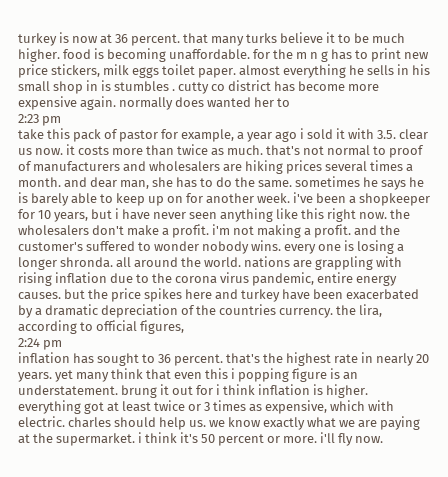turkey is now at 36 percent. that many turks believe it to be much higher. food is becoming unaffordable. for the m n g has to print new price stickers, milk eggs toilet paper. almost everything he sells in his small shop in is stumbles . cutty co district has become more expensive again. normally does wanted her to
2:23 pm
take this pack of pastor for example, a year ago i sold it with 3.5. clear us now. it costs more than twice as much. that's not normal to proof of manufacturers and wholesalers are hiking prices several times a month. and dear man, she has to do the same. sometimes he says he is barely able to keep up on for another week. i've been a shopkeeper for 10 years, but i have never seen anything like this right now. the wholesalers don't make a profit. i'm not making a profit. and the customer's suffered to wonder nobody wins. every one is losing a longer shronda. all around the world. nations are grappling with rising inflation due to the corona virus pandemic, entire energy causes. but the price spikes here and turkey have been exacerbated by a dramatic depreciation of the countries currency. the lira, according to official figures,
2:24 pm
inflation has sought to 36 percent. that's the highest rate in nearly 20 years. yet many think that even this i popping figure is an understatement. brung it out for i think inflation is higher. everything got at least twice or 3 times as expensive, which with electric. charles should help us. we know exactly what we are paying at the supermarket. i think it's 50 percent or more. i'll fly now.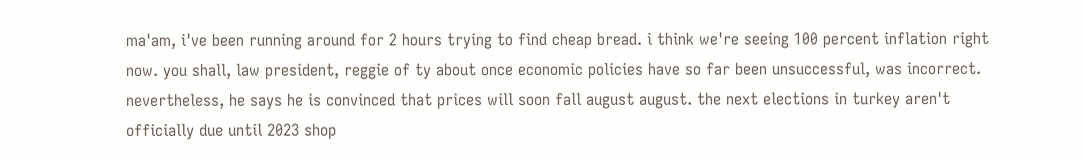ma'am, i've been running around for 2 hours trying to find cheap bread. i think we're seeing 100 percent inflation right now. you shall, law president, reggie of ty about once economic policies have so far been unsuccessful, was incorrect. nevertheless, he says he is convinced that prices will soon fall august august. the next elections in turkey aren't officially due until 2023 shop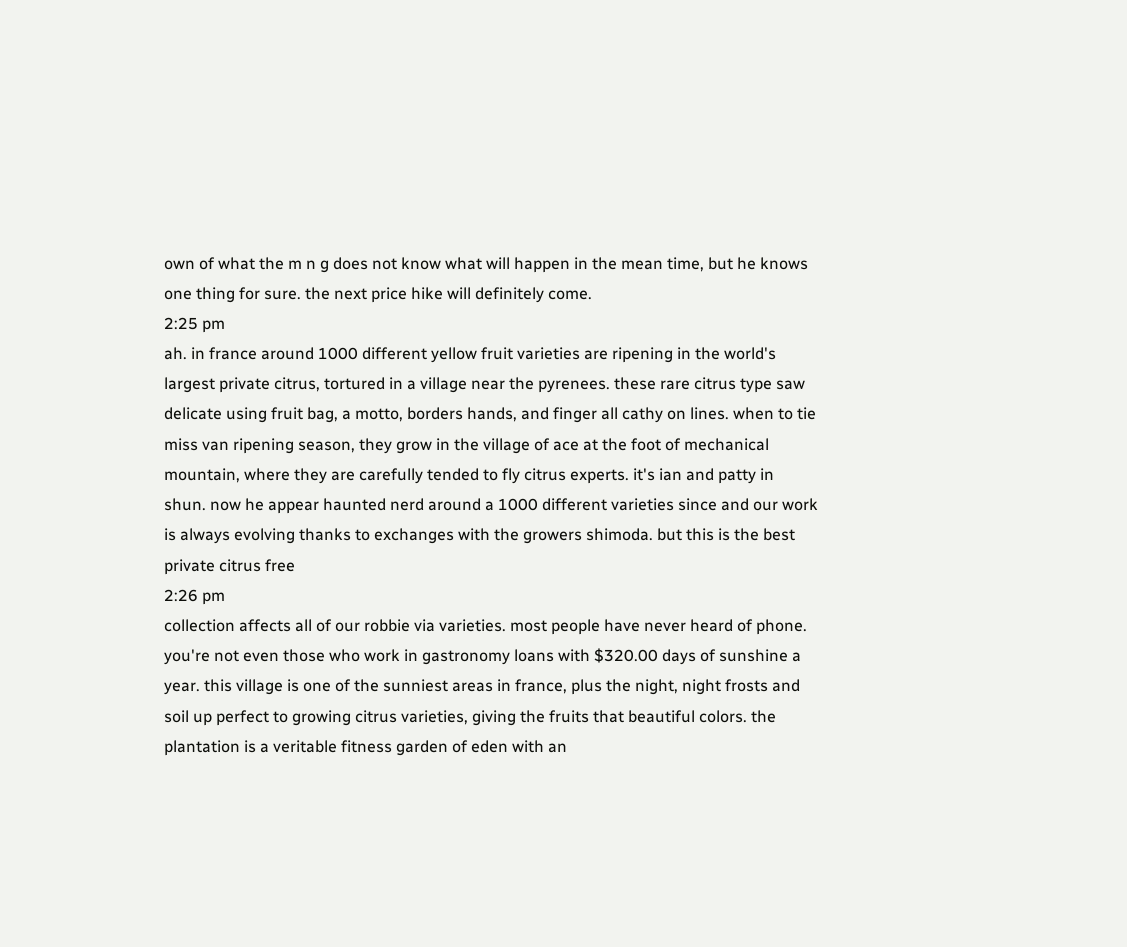own of what the m n g does not know what will happen in the mean time, but he knows one thing for sure. the next price hike will definitely come.
2:25 pm
ah. in france around 1000 different yellow fruit varieties are ripening in the world's largest private citrus, tortured in a village near the pyrenees. these rare citrus type saw delicate using fruit bag, a motto, borders hands, and finger all cathy on lines. when to tie miss van ripening season, they grow in the village of ace at the foot of mechanical mountain, where they are carefully tended to fly citrus experts. it's ian and patty in shun. now he appear haunted nerd around a 1000 different varieties since and our work is always evolving thanks to exchanges with the growers shimoda. but this is the best private citrus free
2:26 pm
collection affects all of our robbie via varieties. most people have never heard of phone. you're not even those who work in gastronomy loans with $320.00 days of sunshine a year. this village is one of the sunniest areas in france, plus the night, night frosts and soil up perfect to growing citrus varieties, giving the fruits that beautiful colors. the plantation is a veritable fitness garden of eden with an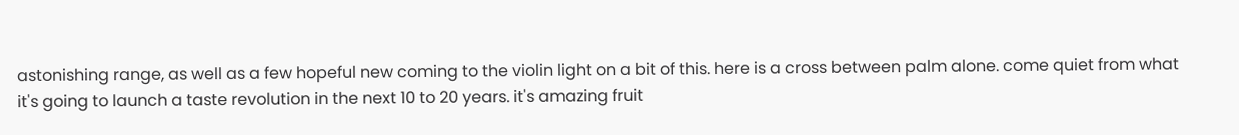astonishing range, as well as a few hopeful new coming to the violin light on a bit of this. here is a cross between palm alone. come quiet from what it's going to launch a taste revolution in the next 10 to 20 years. it's amazing fruit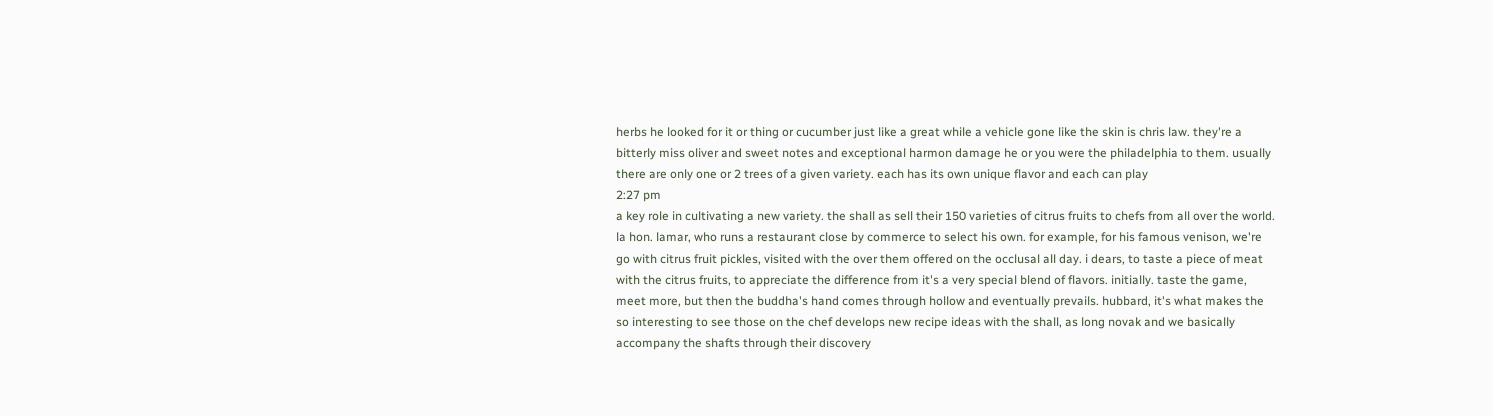herbs he looked for it or thing or cucumber just like a great while a vehicle gone like the skin is chris law. they're a bitterly miss oliver and sweet notes and exceptional harmon damage he or you were the philadelphia to them. usually there are only one or 2 trees of a given variety. each has its own unique flavor and each can play
2:27 pm
a key role in cultivating a new variety. the shall as sell their 150 varieties of citrus fruits to chefs from all over the world. la hon. lamar, who runs a restaurant close by commerce to select his own. for example, for his famous venison, we're go with citrus fruit pickles, visited with the over them offered on the occlusal all day. i dears, to taste a piece of meat with the citrus fruits, to appreciate the difference from it's a very special blend of flavors. initially. taste the game, meet more, but then the buddha's hand comes through hollow and eventually prevails. hubbard, it's what makes the so interesting to see those on the chef develops new recipe ideas with the shall, as long novak and we basically accompany the shafts through their discovery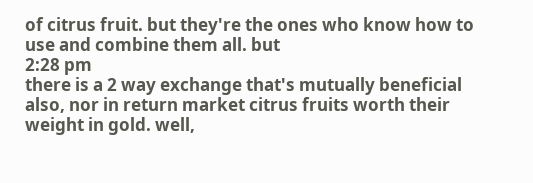of citrus fruit. but they're the ones who know how to use and combine them all. but
2:28 pm
there is a 2 way exchange that's mutually beneficial also, nor in return market citrus fruits worth their weight in gold. well,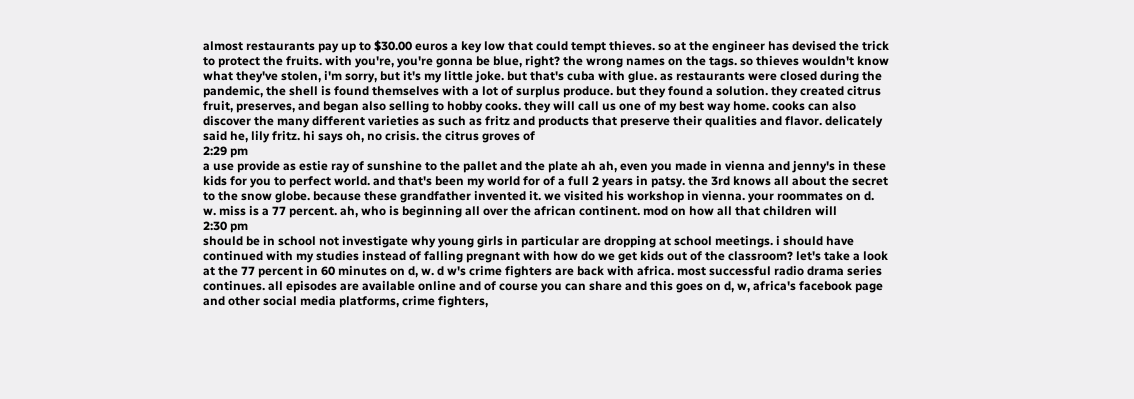almost restaurants pay up to $30.00 euros a key low that could tempt thieves. so at the engineer has devised the trick to protect the fruits. with you're, you're gonna be blue, right? the wrong names on the tags. so thieves wouldn't know what they've stolen, i'm sorry, but it's my little joke. but that's cuba with glue. as restaurants were closed during the pandemic, the shell is found themselves with a lot of surplus produce. but they found a solution. they created citrus fruit, preserves, and began also selling to hobby cooks. they will call us one of my best way home. cooks can also discover the many different varieties as such as fritz and products that preserve their qualities and flavor. delicately said he, lily fritz. hi says oh, no crisis. the citrus groves of
2:29 pm
a use provide as estie ray of sunshine to the pallet and the plate ah ah, even you made in vienna and jenny's in these kids for you to perfect world. and that's been my world for of a full 2 years in patsy. the 3rd knows all about the secret to the snow globe. because these grandfather invented it. we visited his workshop in vienna. your roommates on d. w. miss is a 77 percent. ah, who is beginning all over the african continent. mod on how all that children will
2:30 pm
should be in school not investigate why young girls in particular are dropping at school meetings. i should have continued with my studies instead of falling pregnant with how do we get kids out of the classroom? let's take a look at the 77 percent in 60 minutes on d, w. d w's crime fighters are back with africa. most successful radio drama series continues. all episodes are available online and of course you can share and this goes on d, w, africa's facebook page and other social media platforms, crime fighters,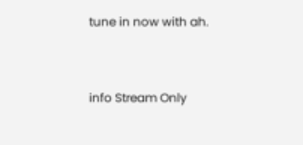tune in now with ah.


info Stream Only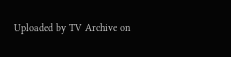Uploaded by TV Archive on